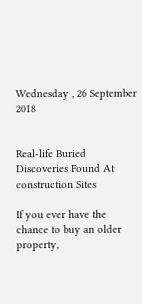Wednesday , 26 September 2018


Real-life Buried Discoveries Found At construction Sites

If you ever have the chance to buy an older property,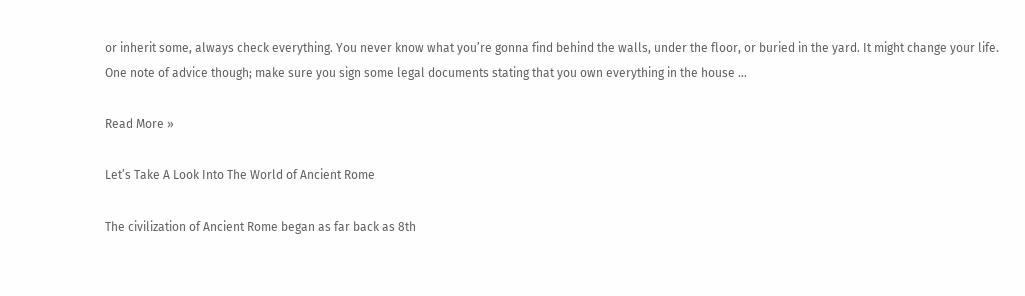or inherit some, always check everything. You never know what you’re gonna find behind the walls, under the floor, or buried in the yard. It might change your life. One note of advice though; make sure you sign some legal documents stating that you own everything in the house …

Read More »

Let’s Take A Look Into The World of Ancient Rome

The civilization of Ancient Rome began as far back as 8th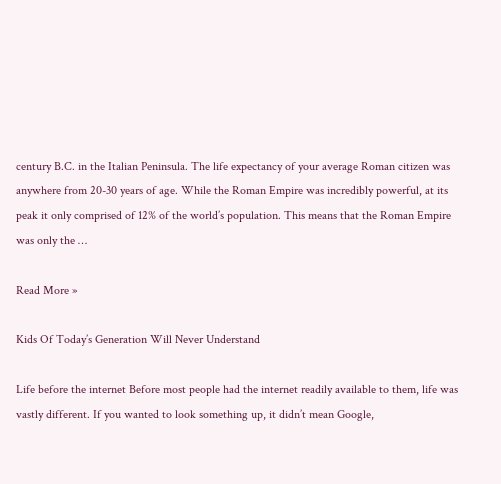century B.C. in the Italian Peninsula. The life expectancy of your average Roman citizen was anywhere from 20-30 years of age. While the Roman Empire was incredibly powerful, at its peak it only comprised of 12% of the world’s population. This means that the Roman Empire was only the …

Read More »

Kids Of Today’s Generation Will Never Understand

Life before the internet Before most people had the internet readily available to them, life was vastly different. If you wanted to look something up, it didn’t mean Google,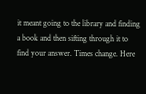it meant going to the library and finding a book and then sifting through it to find your answer. Times change. Here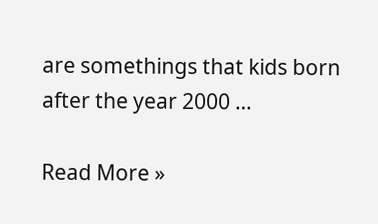are somethings that kids born after the year 2000 …

Read More »